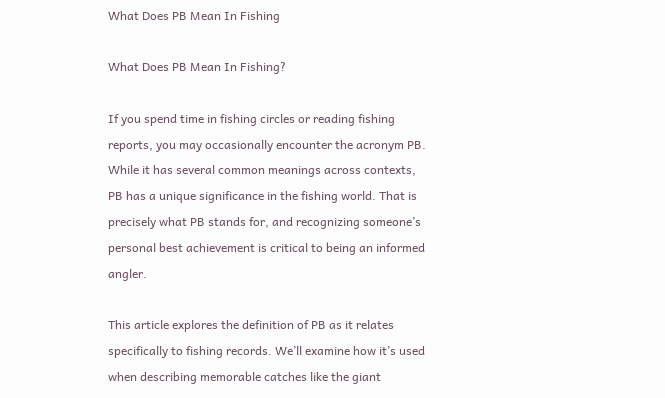What Does PB Mean In Fishing

What Does PB Mean In Fishing?

If you spend time in fishing circles or reading fishing reports, you may occasionally encounter the acronym PB. While it has several common meanings across contexts, PB has a unique significance in the fishing world. That is precisely what PB stands for, and recognizing someone’s personal best achievement is critical to being an informed angler.

This article explores the definition of PB as it relates specifically to fishing records. We’ll examine how it’s used when describing memorable catches like the giant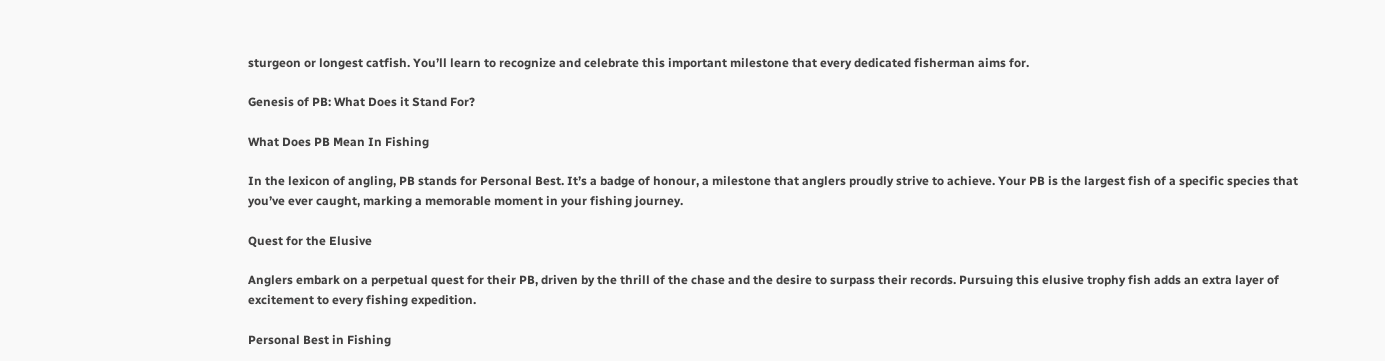sturgeon or longest catfish. You’ll learn to recognize and celebrate this important milestone that every dedicated fisherman aims for.

Genesis of PB: What Does it Stand For?

What Does PB Mean In Fishing

In the lexicon of angling, PB stands for Personal Best. It’s a badge of honour, a milestone that anglers proudly strive to achieve. Your PB is the largest fish of a specific species that you’ve ever caught, marking a memorable moment in your fishing journey.

Quest for the Elusive

Anglers embark on a perpetual quest for their PB, driven by the thrill of the chase and the desire to surpass their records. Pursuing this elusive trophy fish adds an extra layer of excitement to every fishing expedition.

Personal Best in Fishing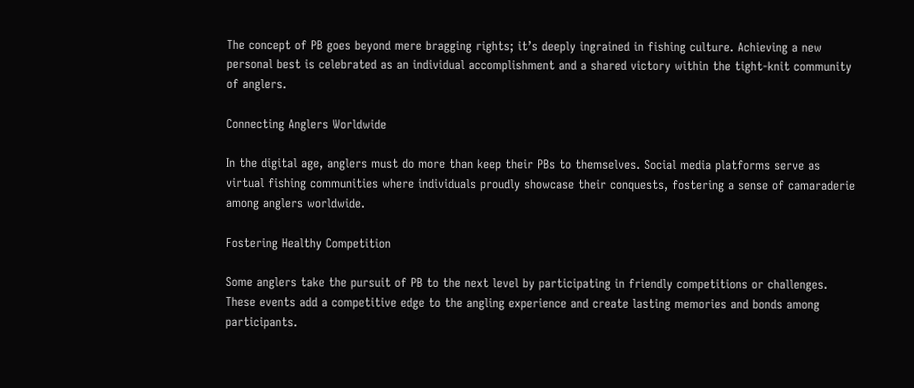The concept of PB goes beyond mere bragging rights; it’s deeply ingrained in fishing culture. Achieving a new personal best is celebrated as an individual accomplishment and a shared victory within the tight-knit community of anglers.

Connecting Anglers Worldwide

In the digital age, anglers must do more than keep their PBs to themselves. Social media platforms serve as virtual fishing communities where individuals proudly showcase their conquests, fostering a sense of camaraderie among anglers worldwide.

Fostering Healthy Competition

Some anglers take the pursuit of PB to the next level by participating in friendly competitions or challenges. These events add a competitive edge to the angling experience and create lasting memories and bonds among participants.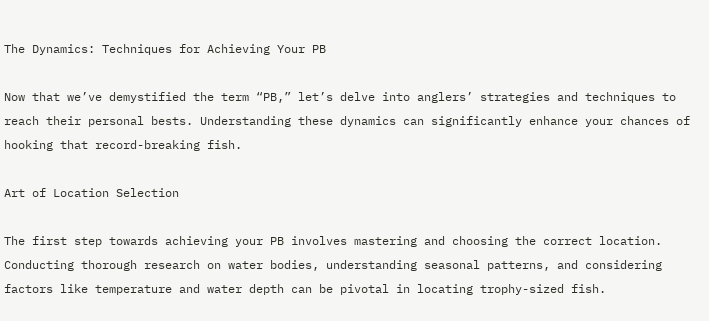The Dynamics: Techniques for Achieving Your PB

Now that we’ve demystified the term “PB,” let’s delve into anglers’ strategies and techniques to reach their personal bests. Understanding these dynamics can significantly enhance your chances of hooking that record-breaking fish.

Art of Location Selection

The first step towards achieving your PB involves mastering and choosing the correct location. Conducting thorough research on water bodies, understanding seasonal patterns, and considering factors like temperature and water depth can be pivotal in locating trophy-sized fish.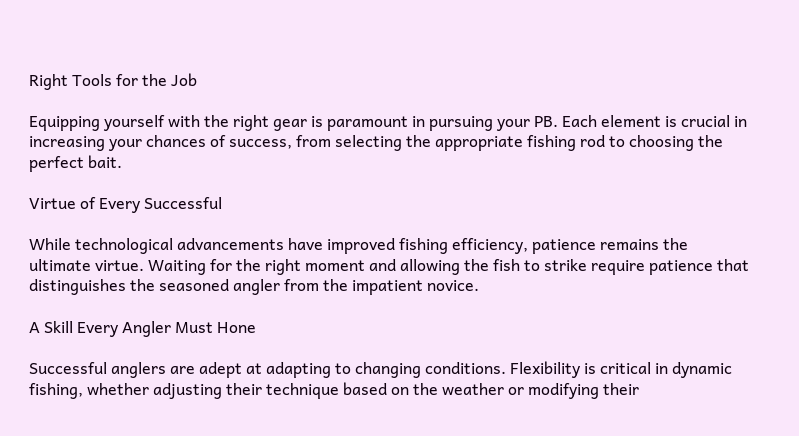Right Tools for the Job

Equipping yourself with the right gear is paramount in pursuing your PB. Each element is crucial in increasing your chances of success, from selecting the appropriate fishing rod to choosing the perfect bait.

Virtue of Every Successful

While technological advancements have improved fishing efficiency, patience remains the ultimate virtue. Waiting for the right moment and allowing the fish to strike require patience that distinguishes the seasoned angler from the impatient novice.

A Skill Every Angler Must Hone

Successful anglers are adept at adapting to changing conditions. Flexibility is critical in dynamic fishing, whether adjusting their technique based on the weather or modifying their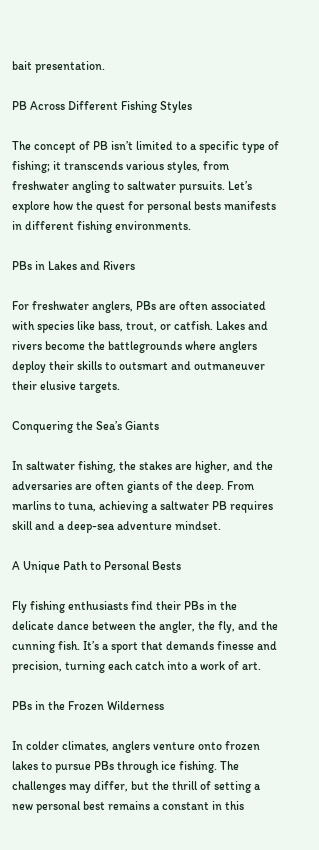bait presentation.

PB Across Different Fishing Styles

The concept of PB isn’t limited to a specific type of fishing; it transcends various styles, from freshwater angling to saltwater pursuits. Let’s explore how the quest for personal bests manifests in different fishing environments.

PBs in Lakes and Rivers

For freshwater anglers, PBs are often associated with species like bass, trout, or catfish. Lakes and rivers become the battlegrounds where anglers deploy their skills to outsmart and outmaneuver their elusive targets.

Conquering the Sea’s Giants

In saltwater fishing, the stakes are higher, and the adversaries are often giants of the deep. From marlins to tuna, achieving a saltwater PB requires skill and a deep-sea adventure mindset.

A Unique Path to Personal Bests

Fly fishing enthusiasts find their PBs in the delicate dance between the angler, the fly, and the cunning fish. It’s a sport that demands finesse and precision, turning each catch into a work of art.

PBs in the Frozen Wilderness

In colder climates, anglers venture onto frozen lakes to pursue PBs through ice fishing. The challenges may differ, but the thrill of setting a new personal best remains a constant in this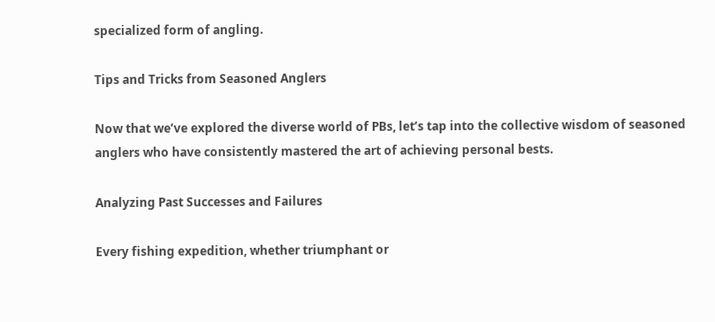specialized form of angling.

Tips and Tricks from Seasoned Anglers

Now that we’ve explored the diverse world of PBs, let’s tap into the collective wisdom of seasoned anglers who have consistently mastered the art of achieving personal bests.

Analyzing Past Successes and Failures

Every fishing expedition, whether triumphant or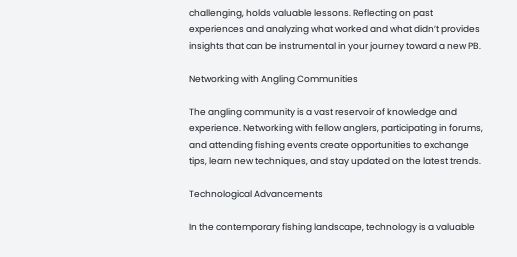challenging, holds valuable lessons. Reflecting on past experiences and analyzing what worked and what didn’t provides insights that can be instrumental in your journey toward a new PB.

Networking with Angling Communities

The angling community is a vast reservoir of knowledge and experience. Networking with fellow anglers, participating in forums, and attending fishing events create opportunities to exchange tips, learn new techniques, and stay updated on the latest trends.

Technological Advancements

In the contemporary fishing landscape, technology is a valuable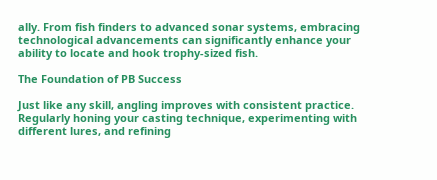ally. From fish finders to advanced sonar systems, embracing technological advancements can significantly enhance your ability to locate and hook trophy-sized fish.

The Foundation of PB Success

Just like any skill, angling improves with consistent practice. Regularly honing your casting technique, experimenting with different lures, and refining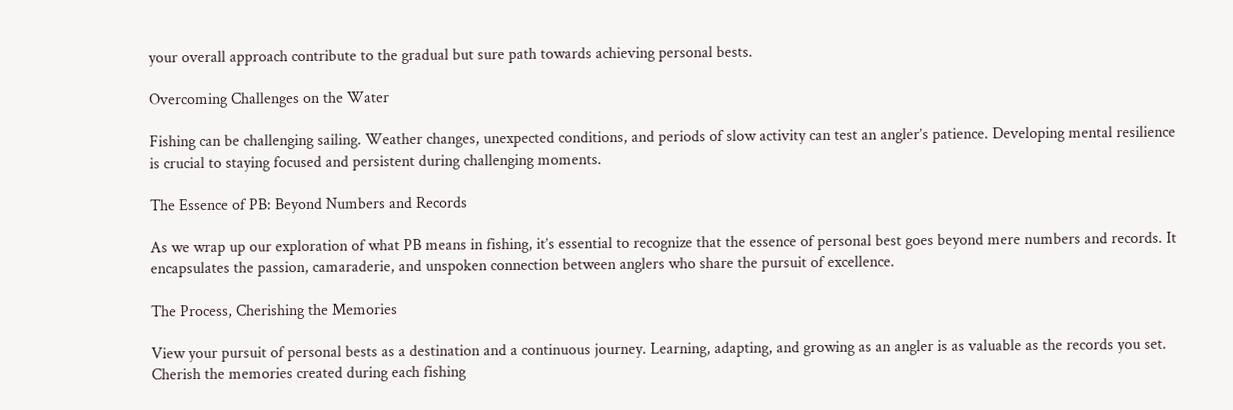your overall approach contribute to the gradual but sure path towards achieving personal bests.

Overcoming Challenges on the Water

Fishing can be challenging sailing. Weather changes, unexpected conditions, and periods of slow activity can test an angler’s patience. Developing mental resilience is crucial to staying focused and persistent during challenging moments.

The Essence of PB: Beyond Numbers and Records

As we wrap up our exploration of what PB means in fishing, it’s essential to recognize that the essence of personal best goes beyond mere numbers and records. It encapsulates the passion, camaraderie, and unspoken connection between anglers who share the pursuit of excellence.

The Process, Cherishing the Memories

View your pursuit of personal bests as a destination and a continuous journey. Learning, adapting, and growing as an angler is as valuable as the records you set. Cherish the memories created during each fishing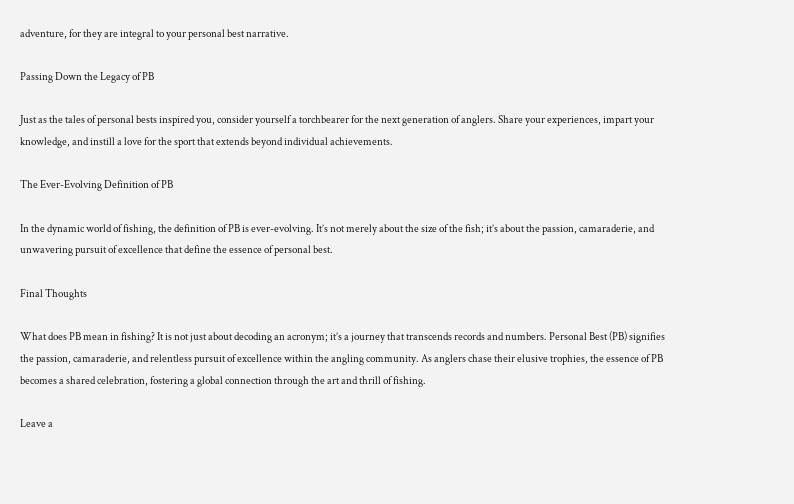adventure, for they are integral to your personal best narrative.

Passing Down the Legacy of PB

Just as the tales of personal bests inspired you, consider yourself a torchbearer for the next generation of anglers. Share your experiences, impart your knowledge, and instill a love for the sport that extends beyond individual achievements.

The Ever-Evolving Definition of PB

In the dynamic world of fishing, the definition of PB is ever-evolving. It’s not merely about the size of the fish; it’s about the passion, camaraderie, and unwavering pursuit of excellence that define the essence of personal best.

Final Thoughts

What does PB mean in fishing? It is not just about decoding an acronym; it’s a journey that transcends records and numbers. Personal Best (PB) signifies the passion, camaraderie, and relentless pursuit of excellence within the angling community. As anglers chase their elusive trophies, the essence of PB becomes a shared celebration, fostering a global connection through the art and thrill of fishing.

Leave a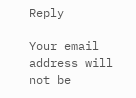Reply

Your email address will not be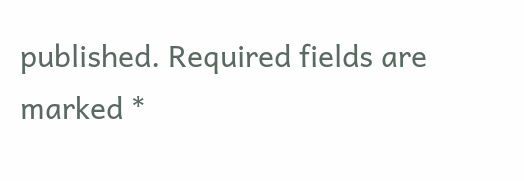published. Required fields are marked *